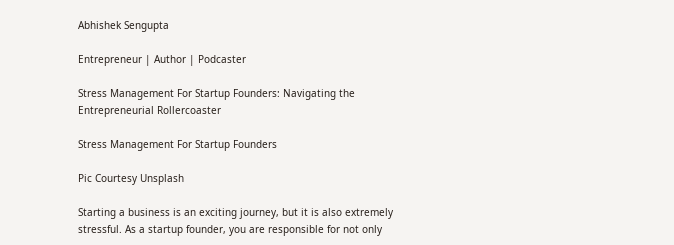Abhishek Sengupta

Entrepreneur | Author | Podcaster

Stress Management For Startup Founders: Navigating the Entrepreneurial Rollercoaster

Stress Management For Startup Founders

Pic Courtesy Unsplash

Starting a business is an exciting journey, but it is also extremely stressful. As a startup founder, you are responsible for not only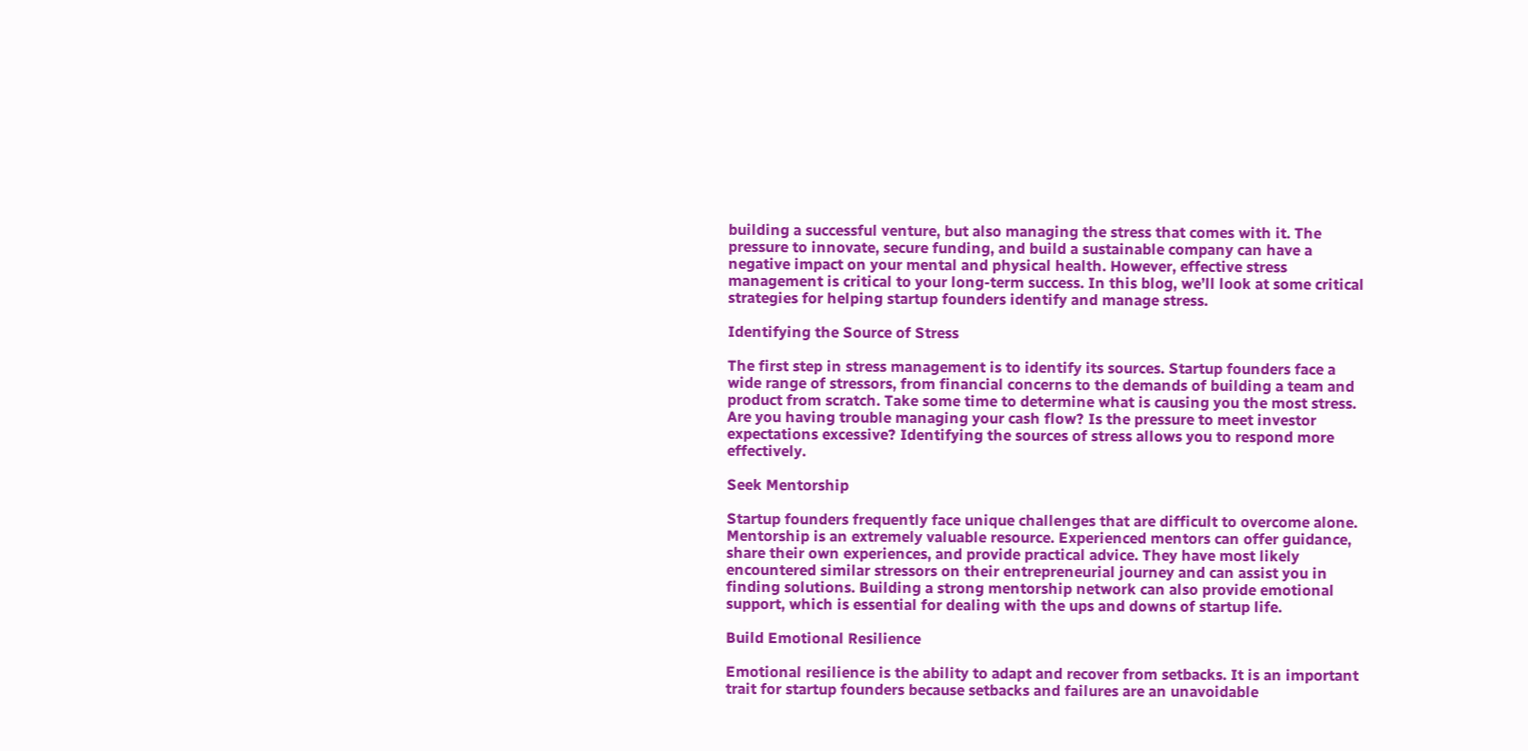building a successful venture, but also managing the stress that comes with it. The pressure to innovate, secure funding, and build a sustainable company can have a negative impact on your mental and physical health. However, effective stress management is critical to your long-term success. In this blog, we’ll look at some critical strategies for helping startup founders identify and manage stress.

Identifying the Source of Stress

The first step in stress management is to identify its sources. Startup founders face a wide range of stressors, from financial concerns to the demands of building a team and product from scratch. Take some time to determine what is causing you the most stress. Are you having trouble managing your cash flow? Is the pressure to meet investor expectations excessive? Identifying the sources of stress allows you to respond more effectively.

Seek Mentorship

Startup founders frequently face unique challenges that are difficult to overcome alone. Mentorship is an extremely valuable resource. Experienced mentors can offer guidance, share their own experiences, and provide practical advice. They have most likely encountered similar stressors on their entrepreneurial journey and can assist you in finding solutions. Building a strong mentorship network can also provide emotional support, which is essential for dealing with the ups and downs of startup life.

Build Emotional Resilience

Emotional resilience is the ability to adapt and recover from setbacks. It is an important trait for startup founders because setbacks and failures are an unavoidable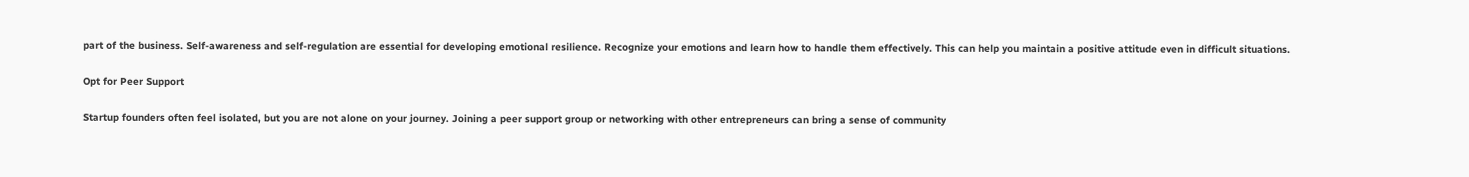part of the business. Self-awareness and self-regulation are essential for developing emotional resilience. Recognize your emotions and learn how to handle them effectively. This can help you maintain a positive attitude even in difficult situations.

Opt for Peer Support

Startup founders often feel isolated, but you are not alone on your journey. Joining a peer support group or networking with other entrepreneurs can bring a sense of community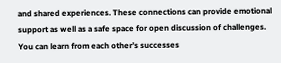and shared experiences. These connections can provide emotional support as well as a safe space for open discussion of challenges. You can learn from each other’s successes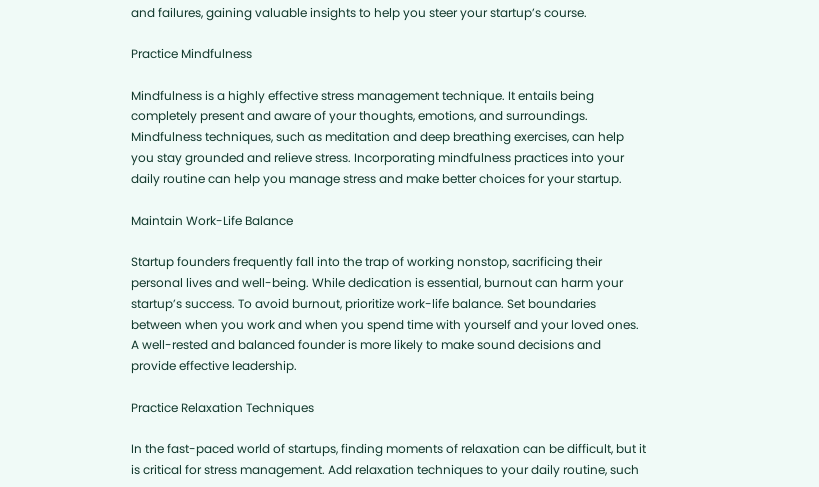and failures, gaining valuable insights to help you steer your startup’s course.

Practice Mindfulness

Mindfulness is a highly effective stress management technique. It entails being completely present and aware of your thoughts, emotions, and surroundings. Mindfulness techniques, such as meditation and deep breathing exercises, can help you stay grounded and relieve stress. Incorporating mindfulness practices into your daily routine can help you manage stress and make better choices for your startup.

Maintain Work-Life Balance

Startup founders frequently fall into the trap of working nonstop, sacrificing their personal lives and well-being. While dedication is essential, burnout can harm your startup’s success. To avoid burnout, prioritize work-life balance. Set boundaries between when you work and when you spend time with yourself and your loved ones. A well-rested and balanced founder is more likely to make sound decisions and provide effective leadership.

Practice Relaxation Techniques

In the fast-paced world of startups, finding moments of relaxation can be difficult, but it is critical for stress management. Add relaxation techniques to your daily routine, such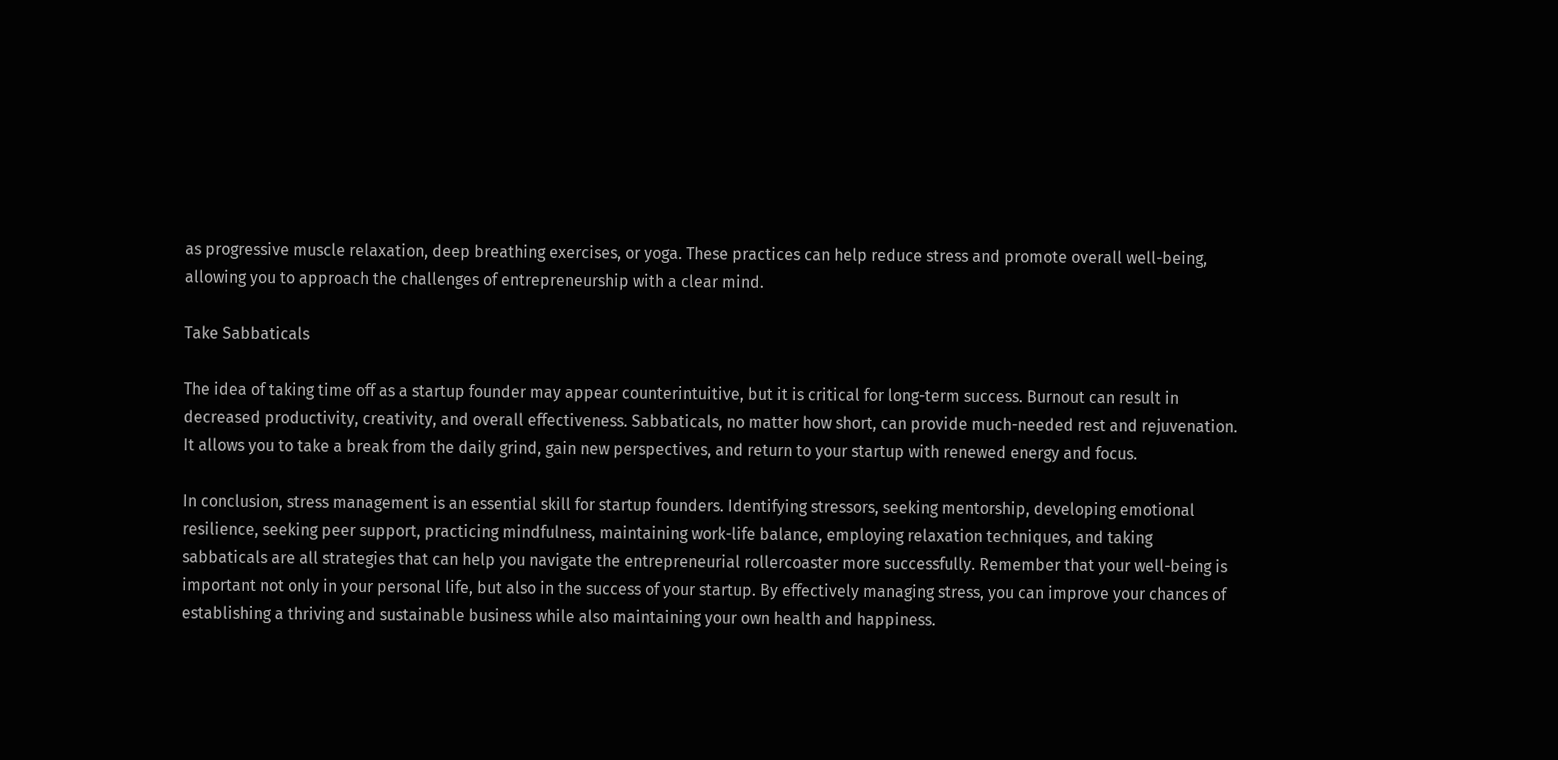as progressive muscle relaxation, deep breathing exercises, or yoga. These practices can help reduce stress and promote overall well-being, allowing you to approach the challenges of entrepreneurship with a clear mind.

Take Sabbaticals

The idea of taking time off as a startup founder may appear counterintuitive, but it is critical for long-term success. Burnout can result in decreased productivity, creativity, and overall effectiveness. Sabbaticals, no matter how short, can provide much-needed rest and rejuvenation. It allows you to take a break from the daily grind, gain new perspectives, and return to your startup with renewed energy and focus.

In conclusion, stress management is an essential skill for startup founders. Identifying stressors, seeking mentorship, developing emotional resilience, seeking peer support, practicing mindfulness, maintaining work-life balance, employing relaxation techniques, and taking sabbaticals are all strategies that can help you navigate the entrepreneurial rollercoaster more successfully. Remember that your well-being is important not only in your personal life, but also in the success of your startup. By effectively managing stress, you can improve your chances of establishing a thriving and sustainable business while also maintaining your own health and happiness.